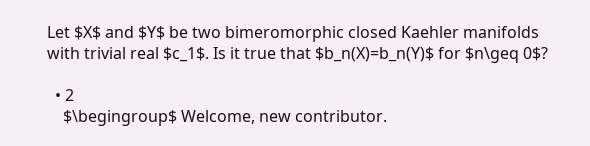Let $X$ and $Y$ be two bimeromorphic closed Kaehler manifolds with trivial real $c_1$. Is it true that $b_n(X)=b_n(Y)$ for $n\geq 0$?

  • 2
    $\begingroup$ Welcome, new contributor.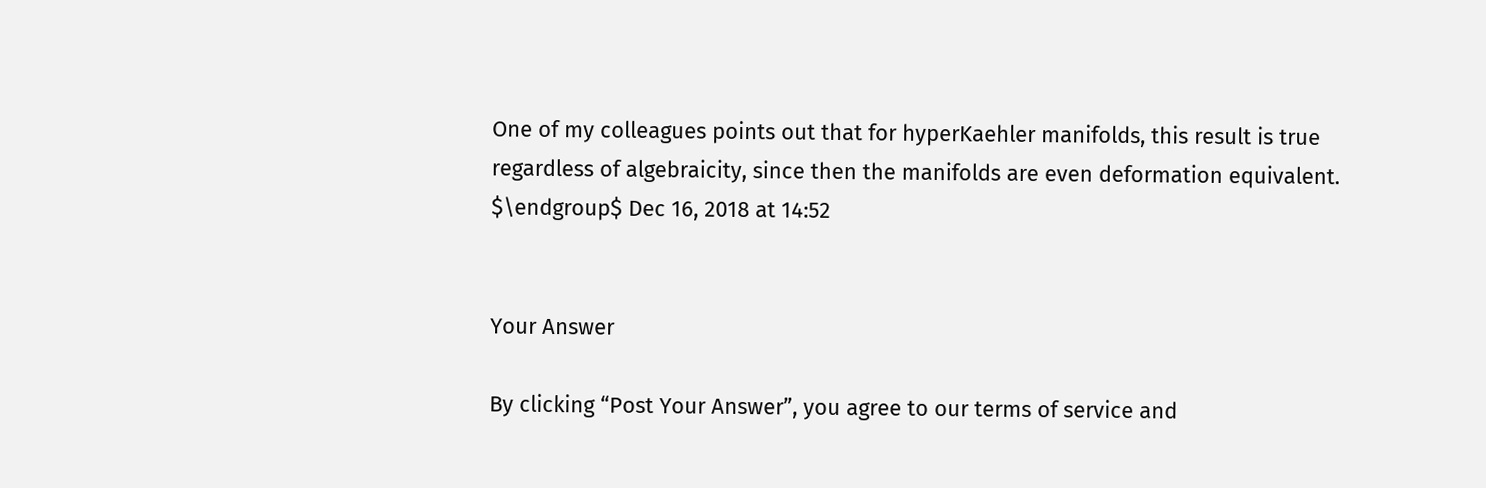One of my colleagues points out that for hyperKaehler manifolds, this result is true regardless of algebraicity, since then the manifolds are even deformation equivalent. $\endgroup$ Dec 16, 2018 at 14:52


Your Answer

By clicking “Post Your Answer”, you agree to our terms of service and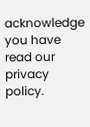acknowledge you have read our privacy policy.